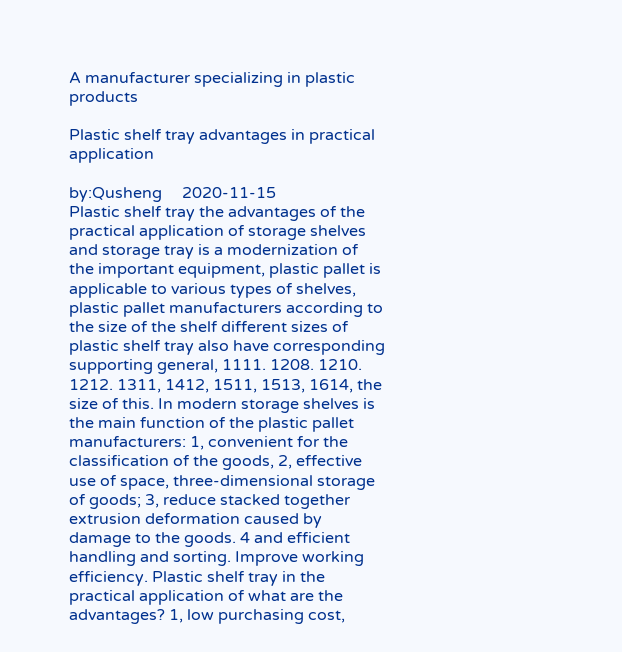A manufacturer specializing in plastic products

Plastic shelf tray advantages in practical application

by:Qusheng     2020-11-15
Plastic shelf tray the advantages of the practical application of storage shelves and storage tray is a modernization of the important equipment, plastic pallet is applicable to various types of shelves, plastic pallet manufacturers according to the size of the shelf different sizes of plastic shelf tray also have corresponding supporting general, 1111. 1208. 1210. 1212. 1311, 1412, 1511, 1513, 1614, the size of this. In modern storage shelves is the main function of the plastic pallet manufacturers: 1, convenient for the classification of the goods, 2, effective use of space, three-dimensional storage of goods; 3, reduce stacked together extrusion deformation caused by damage to the goods. 4 and efficient handling and sorting. Improve working efficiency. Plastic shelf tray in the practical application of what are the advantages? 1, low purchasing cost,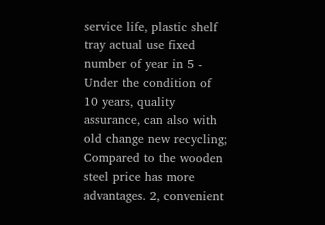service life, plastic shelf tray actual use fixed number of year in 5 - Under the condition of 10 years, quality assurance, can also with old change new recycling; Compared to the wooden steel price has more advantages. 2, convenient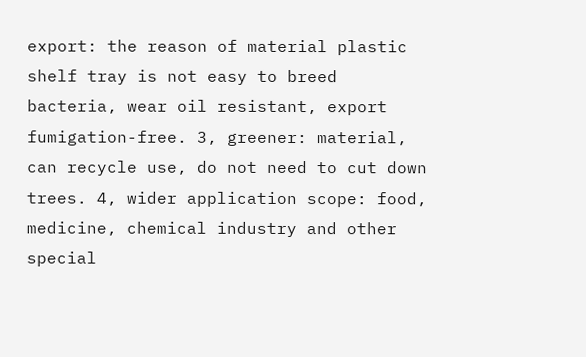export: the reason of material plastic shelf tray is not easy to breed bacteria, wear oil resistant, export fumigation-free. 3, greener: material, can recycle use, do not need to cut down trees. 4, wider application scope: food, medicine, chemical industry and other special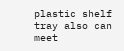plastic shelf tray also can meet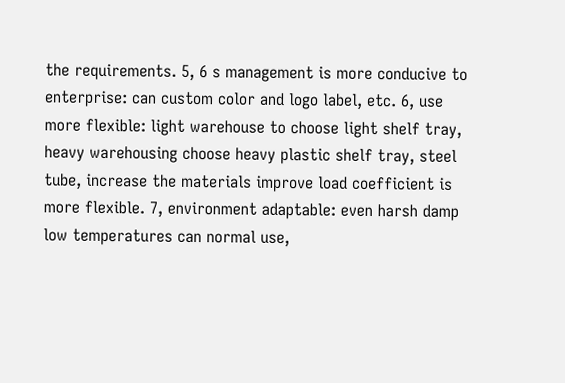the requirements. 5, 6 s management is more conducive to enterprise: can custom color and logo label, etc. 6, use more flexible: light warehouse to choose light shelf tray, heavy warehousing choose heavy plastic shelf tray, steel tube, increase the materials improve load coefficient is more flexible. 7, environment adaptable: even harsh damp low temperatures can normal use,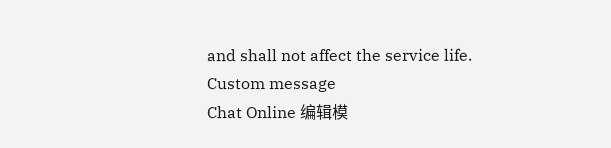and shall not affect the service life.
Custom message
Chat Online 编辑模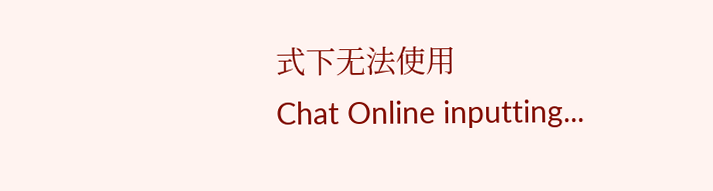式下无法使用
Chat Online inputting...